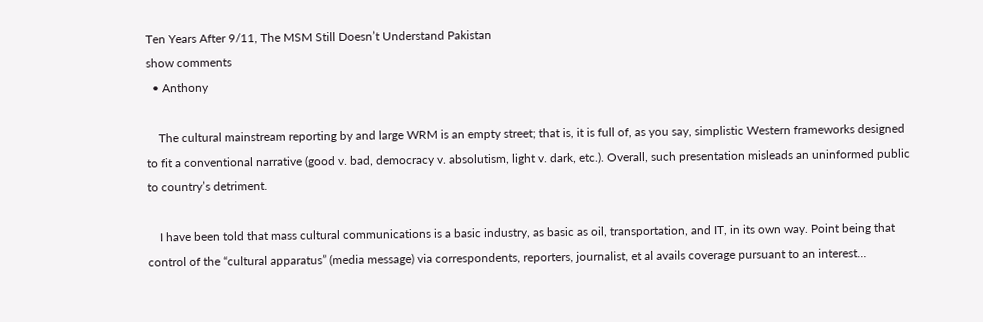Ten Years After 9/11, The MSM Still Doesn’t Understand Pakistan
show comments
  • Anthony

    The cultural mainstream reporting by and large WRM is an empty street; that is, it is full of, as you say, simplistic Western frameworks designed to fit a conventional narrative (good v. bad, democracy v. absolutism, light v. dark, etc.). Overall, such presentation misleads an uninformed public to country’s detriment.

    I have been told that mass cultural communications is a basic industry, as basic as oil, transportation, and IT, in its own way. Point being that control of the “cultural apparatus” (media message) via correspondents, reporters, journalist, et al avails coverage pursuant to an interest…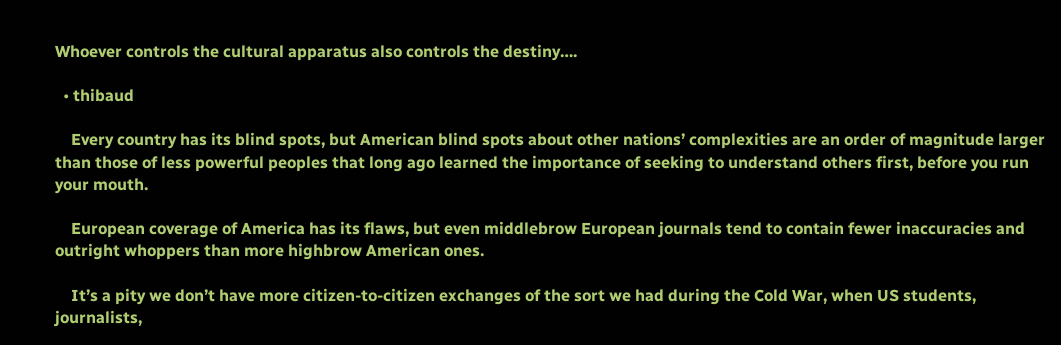Whoever controls the cultural apparatus also controls the destiny….

  • thibaud

    Every country has its blind spots, but American blind spots about other nations’ complexities are an order of magnitude larger than those of less powerful peoples that long ago learned the importance of seeking to understand others first, before you run your mouth.

    European coverage of America has its flaws, but even middlebrow European journals tend to contain fewer inaccuracies and outright whoppers than more highbrow American ones.

    It’s a pity we don’t have more citizen-to-citizen exchanges of the sort we had during the Cold War, when US students, journalists,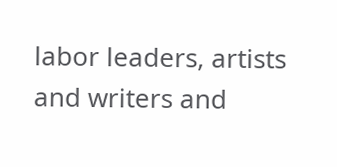labor leaders, artists and writers and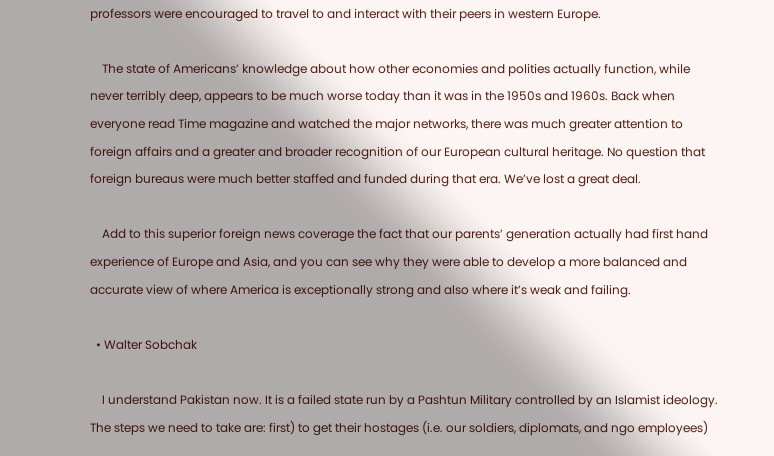professors were encouraged to travel to and interact with their peers in western Europe.

    The state of Americans’ knowledge about how other economies and polities actually function, while never terribly deep, appears to be much worse today than it was in the 1950s and 1960s. Back when everyone read Time magazine and watched the major networks, there was much greater attention to foreign affairs and a greater and broader recognition of our European cultural heritage. No question that foreign bureaus were much better staffed and funded during that era. We’ve lost a great deal.

    Add to this superior foreign news coverage the fact that our parents’ generation actually had first hand experience of Europe and Asia, and you can see why they were able to develop a more balanced and accurate view of where America is exceptionally strong and also where it’s weak and failing.

  • Walter Sobchak

    I understand Pakistan now. It is a failed state run by a Pashtun Military controlled by an Islamist ideology. The steps we need to take are: first) to get their hostages (i.e. our soldiers, diplomats, and ngo employees)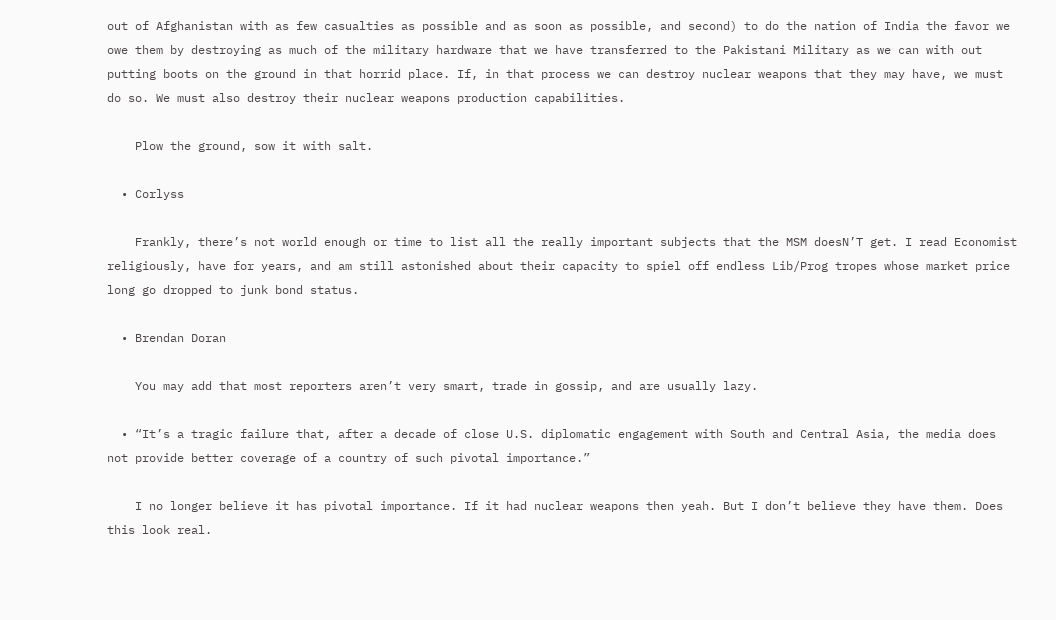out of Afghanistan with as few casualties as possible and as soon as possible, and second) to do the nation of India the favor we owe them by destroying as much of the military hardware that we have transferred to the Pakistani Military as we can with out putting boots on the ground in that horrid place. If, in that process we can destroy nuclear weapons that they may have, we must do so. We must also destroy their nuclear weapons production capabilities.

    Plow the ground, sow it with salt.

  • Corlyss

    Frankly, there’s not world enough or time to list all the really important subjects that the MSM doesN’T get. I read Economist religiously, have for years, and am still astonished about their capacity to spiel off endless Lib/Prog tropes whose market price long go dropped to junk bond status.

  • Brendan Doran

    You may add that most reporters aren’t very smart, trade in gossip, and are usually lazy.

  • “It’s a tragic failure that, after a decade of close U.S. diplomatic engagement with South and Central Asia, the media does not provide better coverage of a country of such pivotal importance.”

    I no longer believe it has pivotal importance. If it had nuclear weapons then yeah. But I don’t believe they have them. Does this look real.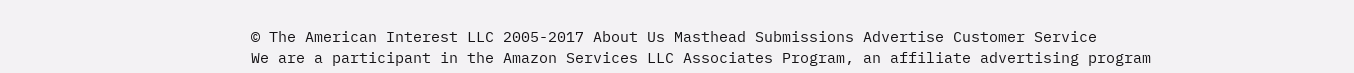© The American Interest LLC 2005-2017 About Us Masthead Submissions Advertise Customer Service
We are a participant in the Amazon Services LLC Associates Program, an affiliate advertising program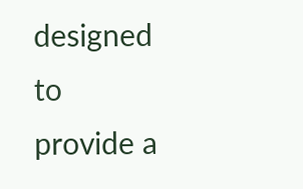designed to provide a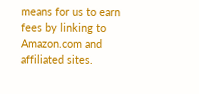means for us to earn fees by linking to Amazon.com and affiliated sites.